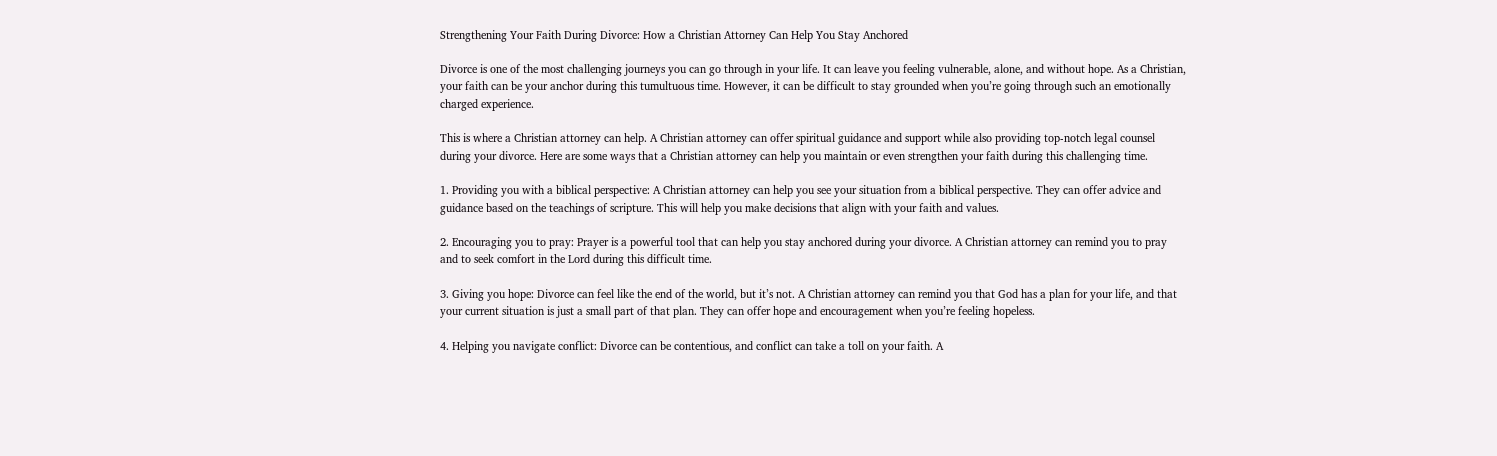Strengthening Your Faith During Divorce: How a Christian Attorney Can Help You Stay Anchored

Divorce is one of the most challenging journeys you can go through in your life. It can leave you feeling vulnerable, alone, and without hope. As a Christian, your faith can be your anchor during this tumultuous time. However, it can be difficult to stay grounded when you’re going through such an emotionally charged experience.

This is where a Christian attorney can help. A Christian attorney can offer spiritual guidance and support while also providing top-notch legal counsel during your divorce. Here are some ways that a Christian attorney can help you maintain or even strengthen your faith during this challenging time.

1. Providing you with a biblical perspective: A Christian attorney can help you see your situation from a biblical perspective. They can offer advice and guidance based on the teachings of scripture. This will help you make decisions that align with your faith and values.

2. Encouraging you to pray: Prayer is a powerful tool that can help you stay anchored during your divorce. A Christian attorney can remind you to pray and to seek comfort in the Lord during this difficult time.

3. Giving you hope: Divorce can feel like the end of the world, but it’s not. A Christian attorney can remind you that God has a plan for your life, and that your current situation is just a small part of that plan. They can offer hope and encouragement when you’re feeling hopeless.

4. Helping you navigate conflict: Divorce can be contentious, and conflict can take a toll on your faith. A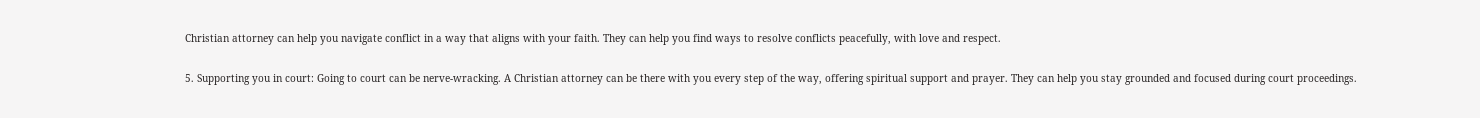Christian attorney can help you navigate conflict in a way that aligns with your faith. They can help you find ways to resolve conflicts peacefully, with love and respect.

5. Supporting you in court: Going to court can be nerve-wracking. A Christian attorney can be there with you every step of the way, offering spiritual support and prayer. They can help you stay grounded and focused during court proceedings.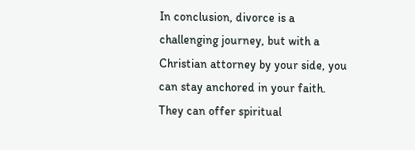In conclusion, divorce is a challenging journey, but with a Christian attorney by your side, you can stay anchored in your faith. They can offer spiritual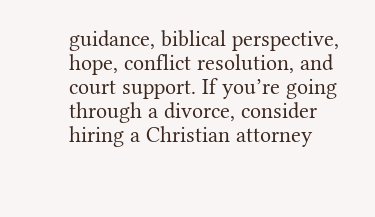guidance, biblical perspective, hope, conflict resolution, and court support. If you’re going through a divorce, consider hiring a Christian attorney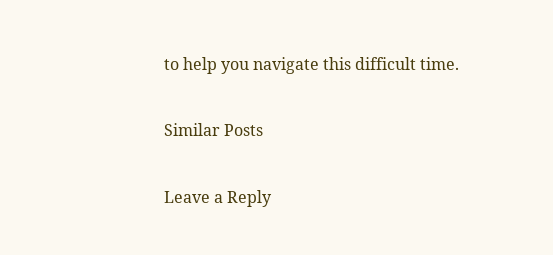to help you navigate this difficult time.

Similar Posts

Leave a Reply